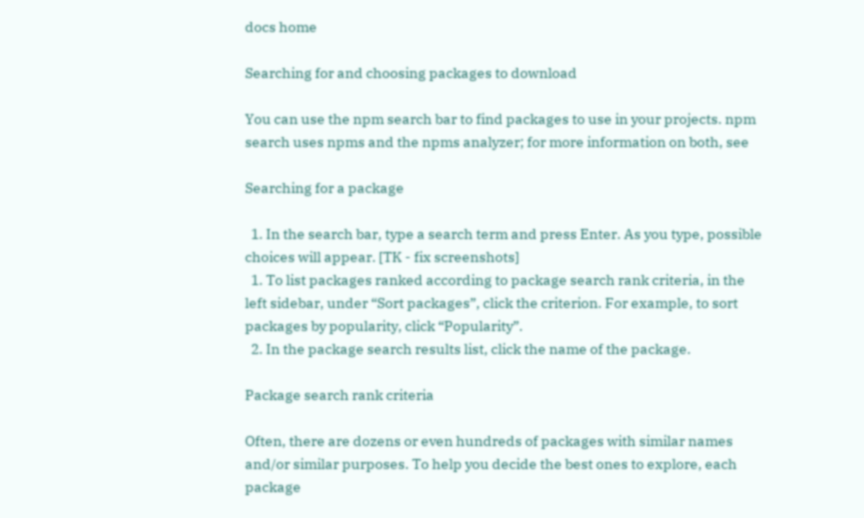docs home

Searching for and choosing packages to download

You can use the npm search bar to find packages to use in your projects. npm search uses npms and the npms analyzer; for more information on both, see

Searching for a package

  1. In the search bar, type a search term and press Enter. As you type, possible choices will appear. [TK - fix screenshots]
  1. To list packages ranked according to package search rank criteria, in the left sidebar, under “Sort packages”, click the criterion. For example, to sort packages by popularity, click “Popularity”.
  2. In the package search results list, click the name of the package.

Package search rank criteria

Often, there are dozens or even hundreds of packages with similar names and/or similar purposes. To help you decide the best ones to explore, each package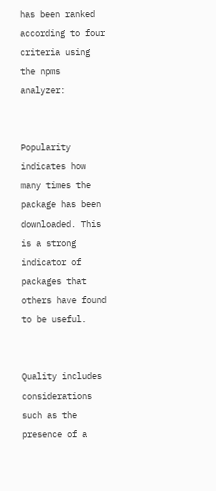has been ranked according to four criteria using the npms analyzer:


Popularity indicates how many times the package has been downloaded. This is a strong indicator of packages that others have found to be useful.


Quality includes considerations such as the presence of a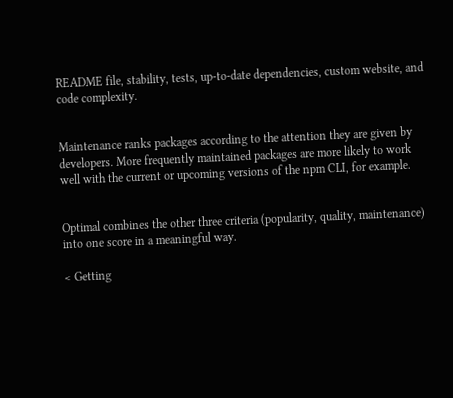README file, stability, tests, up-to-date dependencies, custom website, and code complexity.


Maintenance ranks packages according to the attention they are given by developers. More frequently maintained packages are more likely to work well with the current or upcoming versions of the npm CLI, for example.


Optimal combines the other three criteria (popularity, quality, maintenance) into one score in a meaningful way.

< Getting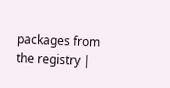packages from the registry |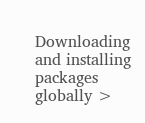Downloading and installing packages globally >